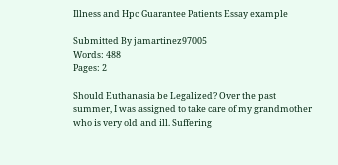Illness and Hpc Guarantee Patients Essay example

Submitted By jamartinez97005
Words: 488
Pages: 2

Should Euthanasia be Legalized? Over the past summer, I was assigned to take care of my grandmother who is very old and ill. Suffering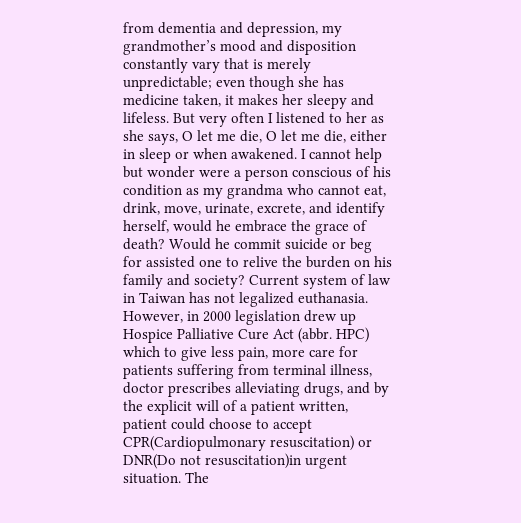from dementia and depression, my grandmother’s mood and disposition constantly vary that is merely unpredictable; even though she has medicine taken, it makes her sleepy and lifeless. But very often I listened to her as she says, O let me die, O let me die, either in sleep or when awakened. I cannot help but wonder were a person conscious of his condition as my grandma who cannot eat, drink, move, urinate, excrete, and identify herself, would he embrace the grace of death? Would he commit suicide or beg for assisted one to relive the burden on his family and society? Current system of law in Taiwan has not legalized euthanasia. However, in 2000 legislation drew up Hospice Palliative Cure Act (abbr. HPC) which to give less pain, more care for patients suffering from terminal illness, doctor prescribes alleviating drugs, and by the explicit will of a patient written, patient could choose to accept CPR(Cardiopulmonary resuscitation) or DNR(Do not resuscitation)in urgent situation. The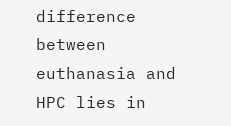difference between euthanasia and HPC lies in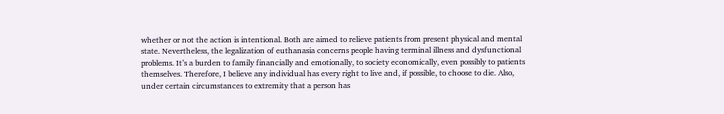whether or not the action is intentional. Both are aimed to relieve patients from present physical and mental state. Nevertheless, the legalization of euthanasia concerns people having terminal illness and dysfunctional problems. It’s a burden to family financially and emotionally, to society economically, even possibly to patients themselves. Therefore, I believe any individual has every right to live and, if possible, to choose to die. Also, under certain circumstances to extremity that a person has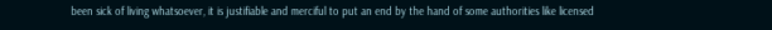been sick of living whatsoever, it is justifiable and merciful to put an end by the hand of some authorities like licensed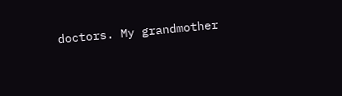doctors. My grandmother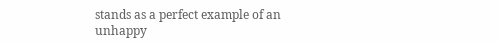stands as a perfect example of an unhappy